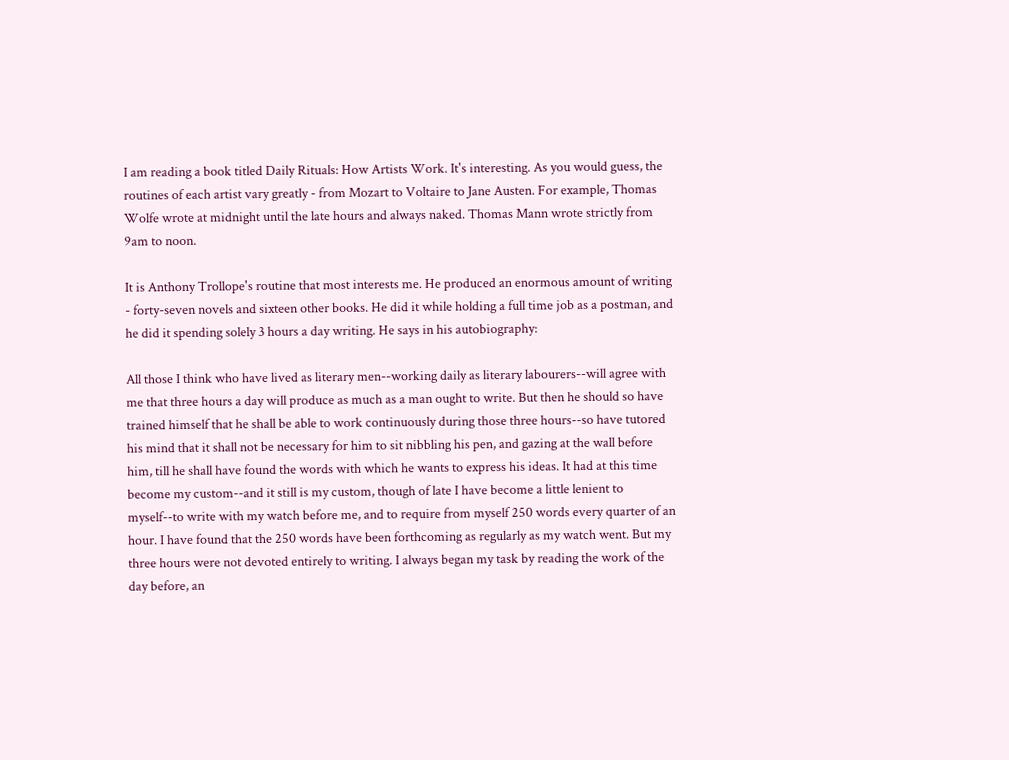I am reading a book titled Daily Rituals: How Artists Work. It's interesting. As you would guess, the routines of each artist vary greatly - from Mozart to Voltaire to Jane Austen. For example, Thomas Wolfe wrote at midnight until the late hours and always naked. Thomas Mann wrote strictly from 9am to noon.

It is Anthony Trollope's routine that most interests me. He produced an enormous amount of writing - forty-seven novels and sixteen other books. He did it while holding a full time job as a postman, and he did it spending solely 3 hours a day writing. He says in his autobiography:

All those I think who have lived as literary men--working daily as literary labourers--will agree with me that three hours a day will produce as much as a man ought to write. But then he should so have trained himself that he shall be able to work continuously during those three hours--so have tutored his mind that it shall not be necessary for him to sit nibbling his pen, and gazing at the wall before him, till he shall have found the words with which he wants to express his ideas. It had at this time become my custom--and it still is my custom, though of late I have become a little lenient to myself--to write with my watch before me, and to require from myself 250 words every quarter of an hour. I have found that the 250 words have been forthcoming as regularly as my watch went. But my three hours were not devoted entirely to writing. I always began my task by reading the work of the day before, an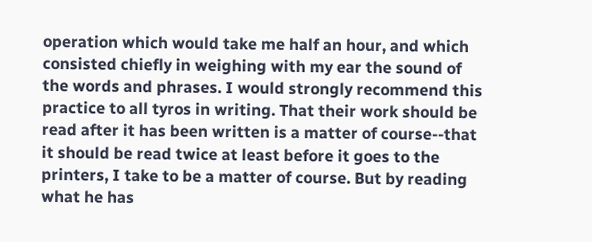operation which would take me half an hour, and which consisted chiefly in weighing with my ear the sound of the words and phrases. I would strongly recommend this practice to all tyros in writing. That their work should be read after it has been written is a matter of course--that it should be read twice at least before it goes to the printers, I take to be a matter of course. But by reading what he has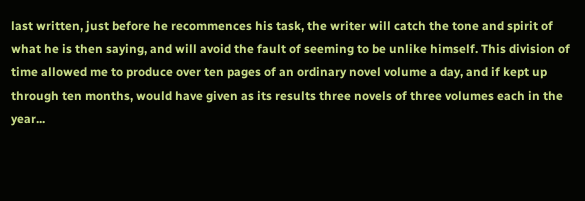last written, just before he recommences his task, the writer will catch the tone and spirit of what he is then saying, and will avoid the fault of seeming to be unlike himself. This division of time allowed me to produce over ten pages of an ordinary novel volume a day, and if kept up through ten months, would have given as its results three novels of three volumes each in the year...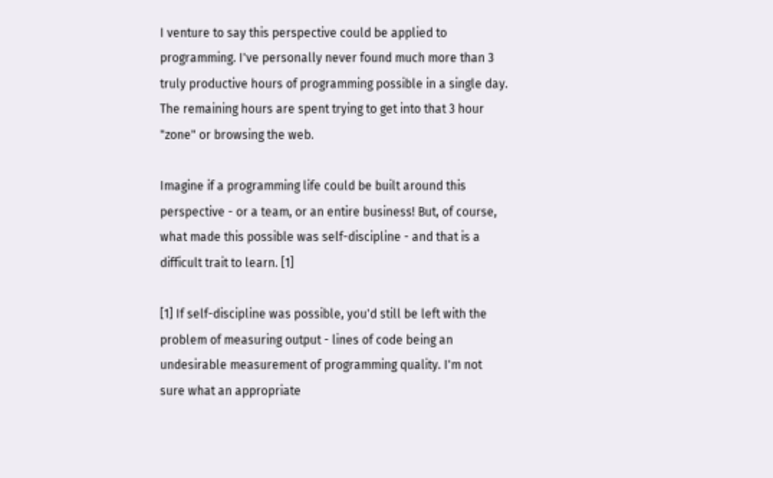I venture to say this perspective could be applied to programming. I've personally never found much more than 3 truly productive hours of programming possible in a single day. The remaining hours are spent trying to get into that 3 hour "zone" or browsing the web.

Imagine if a programming life could be built around this perspective - or a team, or an entire business! But, of course, what made this possible was self-discipline - and that is a difficult trait to learn. [1]

[1] If self-discipline was possible, you'd still be left with the problem of measuring output - lines of code being an undesirable measurement of programming quality. I'm not sure what an appropriate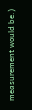measurement would be.)